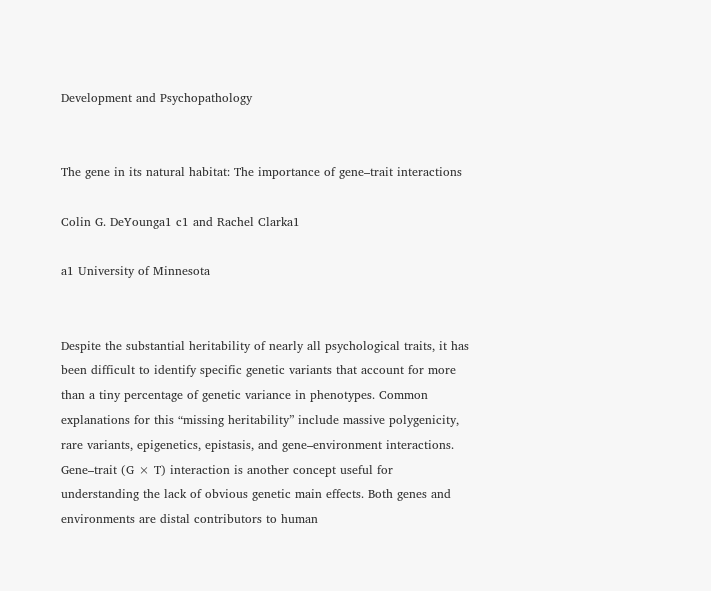Development and Psychopathology


The gene in its natural habitat: The importance of gene–trait interactions

Colin G. DeYounga1 c1 and Rachel Clarka1

a1 University of Minnesota


Despite the substantial heritability of nearly all psychological traits, it has been difficult to identify specific genetic variants that account for more than a tiny percentage of genetic variance in phenotypes. Common explanations for this “missing heritability” include massive polygenicity, rare variants, epigenetics, epistasis, and gene–environment interactions. Gene–trait (G × T) interaction is another concept useful for understanding the lack of obvious genetic main effects. Both genes and environments are distal contributors to human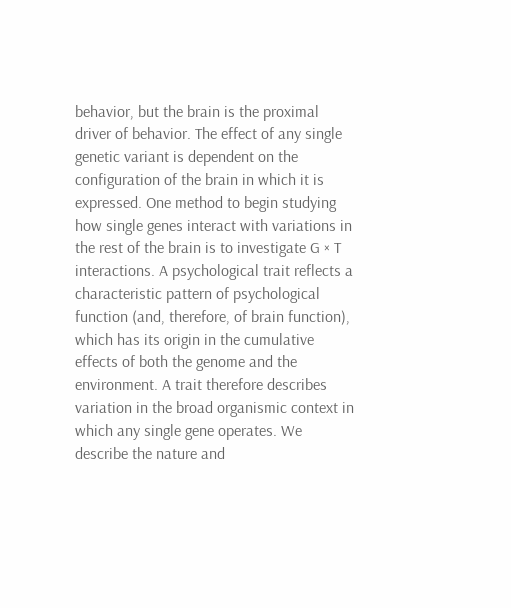behavior, but the brain is the proximal driver of behavior. The effect of any single genetic variant is dependent on the configuration of the brain in which it is expressed. One method to begin studying how single genes interact with variations in the rest of the brain is to investigate G × T interactions. A psychological trait reflects a characteristic pattern of psychological function (and, therefore, of brain function), which has its origin in the cumulative effects of both the genome and the environment. A trait therefore describes variation in the broad organismic context in which any single gene operates. We describe the nature and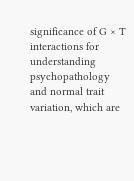significance of G × T interactions for understanding psychopathology and normal trait variation, which are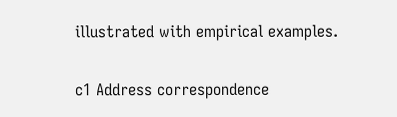illustrated with empirical examples.


c1 Address correspondence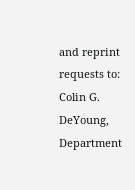and reprint requests to: Colin G. DeYoung, Department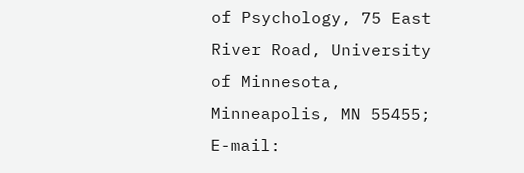of Psychology, 75 East River Road, University of Minnesota, Minneapolis, MN 55455; E-mail: